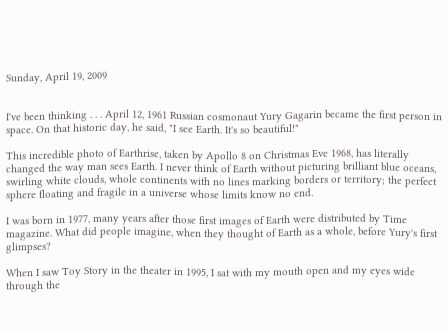Sunday, April 19, 2009


I've been thinking . . . April 12, 1961 Russian cosmonaut Yury Gagarin became the first person in space. On that historic day, he said, "I see Earth. It's so beautiful!"

This incredible photo of Earthrise, taken by Apollo 8 on Christmas Eve 1968, has literally changed the way man sees Earth. I never think of Earth without picturing brilliant blue oceans, swirling white clouds, whole continents with no lines marking borders or territory; the perfect sphere floating and fragile in a universe whose limits know no end.

I was born in 1977, many years after those first images of Earth were distributed by Time magazine. What did people imagine, when they thought of Earth as a whole, before Yury's first glimpses?

When I saw Toy Story in the theater in 1995, I sat with my mouth open and my eyes wide through the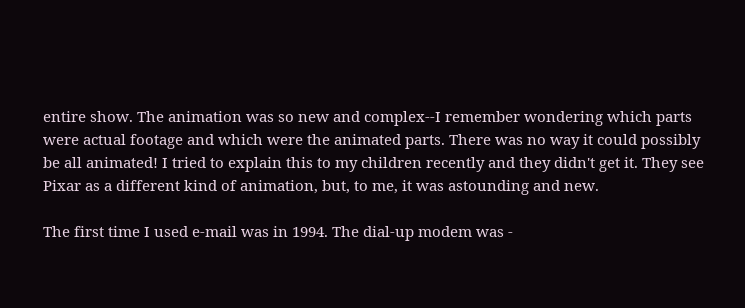entire show. The animation was so new and complex--I remember wondering which parts were actual footage and which were the animated parts. There was no way it could possibly be all animated! I tried to explain this to my children recently and they didn't get it. They see Pixar as a different kind of animation, but, to me, it was astounding and new.

The first time I used e-mail was in 1994. The dial-up modem was -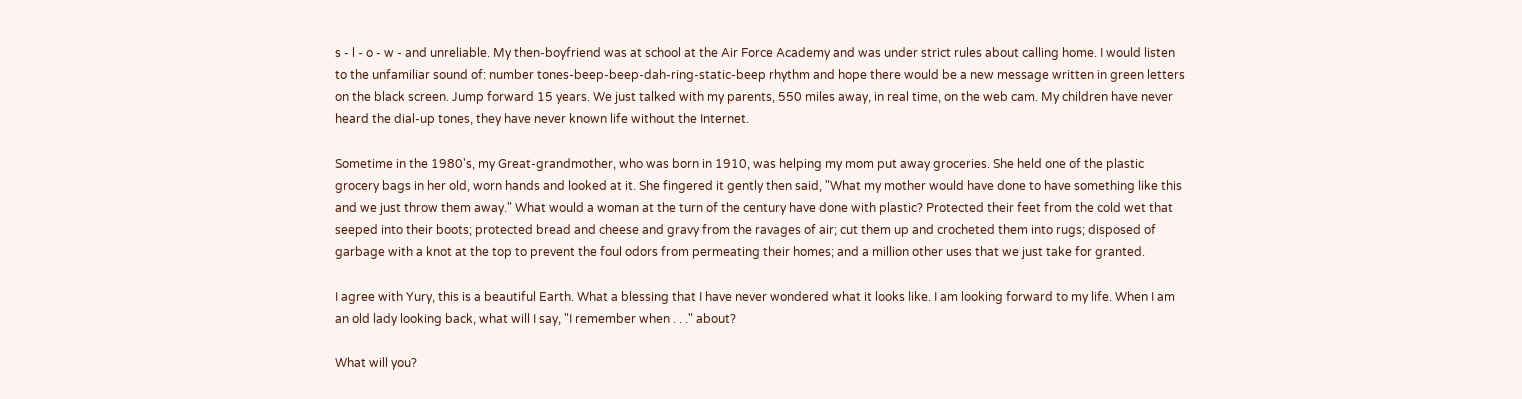s - l - o - w - and unreliable. My then-boyfriend was at school at the Air Force Academy and was under strict rules about calling home. I would listen to the unfamiliar sound of: number tones-beep-beep-dah-ring-static-beep rhythm and hope there would be a new message written in green letters on the black screen. Jump forward 15 years. We just talked with my parents, 550 miles away, in real time, on the web cam. My children have never heard the dial-up tones, they have never known life without the Internet.

Sometime in the 1980's, my Great-grandmother, who was born in 1910, was helping my mom put away groceries. She held one of the plastic grocery bags in her old, worn hands and looked at it. She fingered it gently then said, "What my mother would have done to have something like this and we just throw them away." What would a woman at the turn of the century have done with plastic? Protected their feet from the cold wet that seeped into their boots; protected bread and cheese and gravy from the ravages of air; cut them up and crocheted them into rugs; disposed of garbage with a knot at the top to prevent the foul odors from permeating their homes; and a million other uses that we just take for granted.

I agree with Yury, this is a beautiful Earth. What a blessing that I have never wondered what it looks like. I am looking forward to my life. When I am an old lady looking back, what will I say, "I remember when . . ." about?

What will you?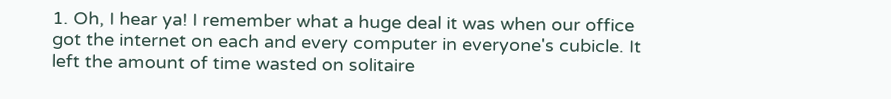1. Oh, I hear ya! I remember what a huge deal it was when our office got the internet on each and every computer in everyone's cubicle. It left the amount of time wasted on solitaire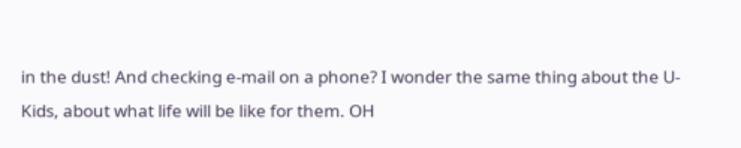in the dust! And checking e-mail on a phone? I wonder the same thing about the U-Kids, about what life will be like for them. OH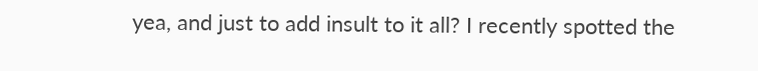yea, and just to add insult to it all? I recently spotted the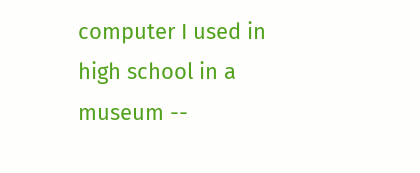computer I used in high school in a museum --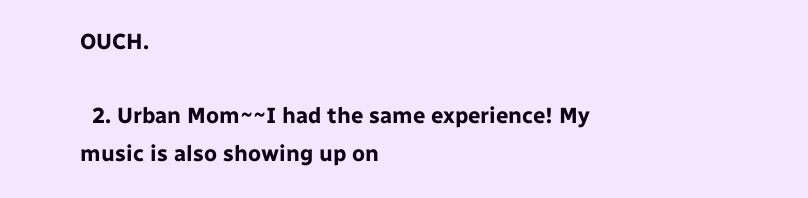OUCH.

  2. Urban Mom~~I had the same experience! My music is also showing up on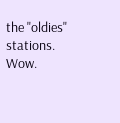the "oldies" stations. Wow.